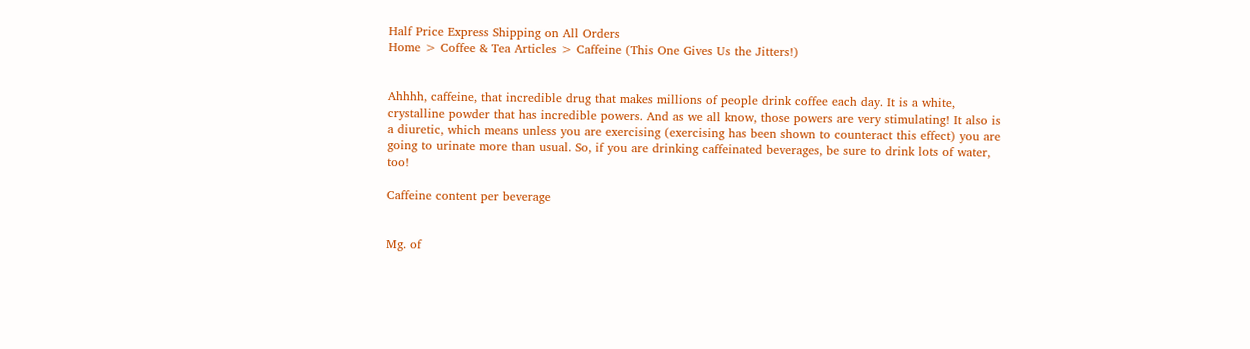Half Price Express Shipping on All Orders
Home > Coffee & Tea Articles > Caffeine (This One Gives Us the Jitters!)


Ahhhh, caffeine, that incredible drug that makes millions of people drink coffee each day. It is a white, crystalline powder that has incredible powers. And as we all know, those powers are very stimulating! It also is a diuretic, which means unless you are exercising (exercising has been shown to counteract this effect) you are going to urinate more than usual. So, if you are drinking caffeinated beverages, be sure to drink lots of water, too!

Caffeine content per beverage


Mg. of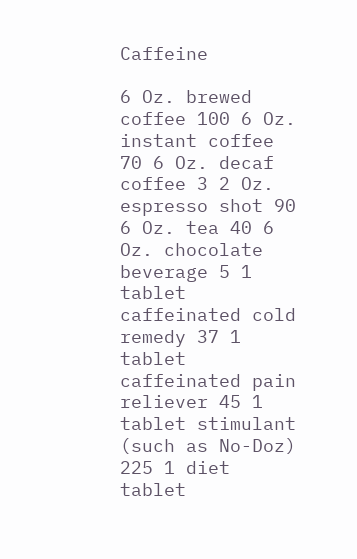Caffeine

6 Oz. brewed coffee 100 6 Oz. instant coffee 70 6 Oz. decaf coffee 3 2 Oz. espresso shot 90 6 Oz. tea 40 6 Oz. chocolate beverage 5 1 tablet caffeinated cold remedy 37 1 tablet caffeinated pain reliever 45 1 tablet stimulant (such as No-Doz) 225 1 diet tablet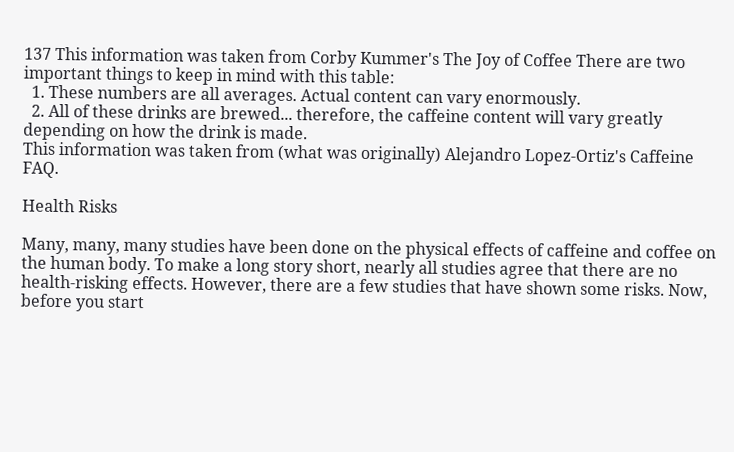137 This information was taken from Corby Kummer's The Joy of Coffee There are two important things to keep in mind with this table:
  1. These numbers are all averages. Actual content can vary enormously.
  2. All of these drinks are brewed... therefore, the caffeine content will vary greatly depending on how the drink is made.
This information was taken from (what was originally) Alejandro Lopez-Ortiz's Caffeine FAQ.

Health Risks

Many, many, many studies have been done on the physical effects of caffeine and coffee on the human body. To make a long story short, nearly all studies agree that there are no health-risking effects. However, there are a few studies that have shown some risks. Now, before you start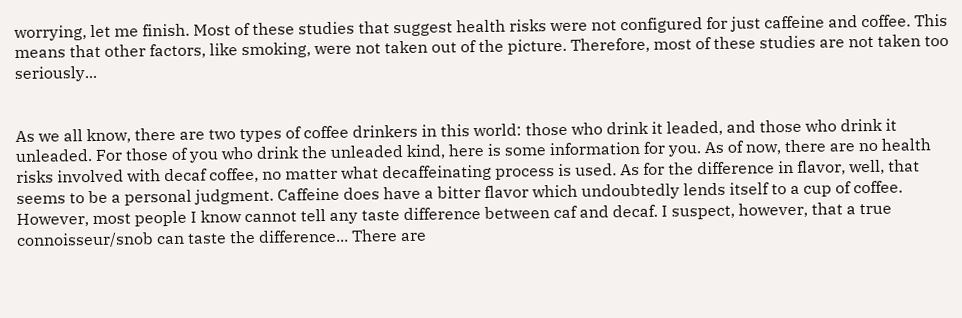worrying, let me finish. Most of these studies that suggest health risks were not configured for just caffeine and coffee. This means that other factors, like smoking, were not taken out of the picture. Therefore, most of these studies are not taken too seriously...


As we all know, there are two types of coffee drinkers in this world: those who drink it leaded, and those who drink it unleaded. For those of you who drink the unleaded kind, here is some information for you. As of now, there are no health risks involved with decaf coffee, no matter what decaffeinating process is used. As for the difference in flavor, well, that seems to be a personal judgment. Caffeine does have a bitter flavor which undoubtedly lends itself to a cup of coffee. However, most people I know cannot tell any taste difference between caf and decaf. I suspect, however, that a true connoisseur/snob can taste the difference... There are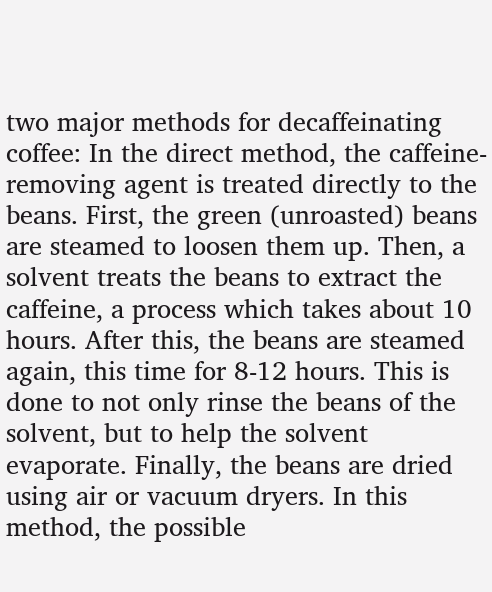two major methods for decaffeinating coffee: In the direct method, the caffeine-removing agent is treated directly to the beans. First, the green (unroasted) beans are steamed to loosen them up. Then, a solvent treats the beans to extract the caffeine, a process which takes about 10 hours. After this, the beans are steamed again, this time for 8-12 hours. This is done to not only rinse the beans of the solvent, but to help the solvent evaporate. Finally, the beans are dried using air or vacuum dryers. In this method, the possible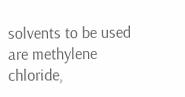solvents to be used are methylene chloride,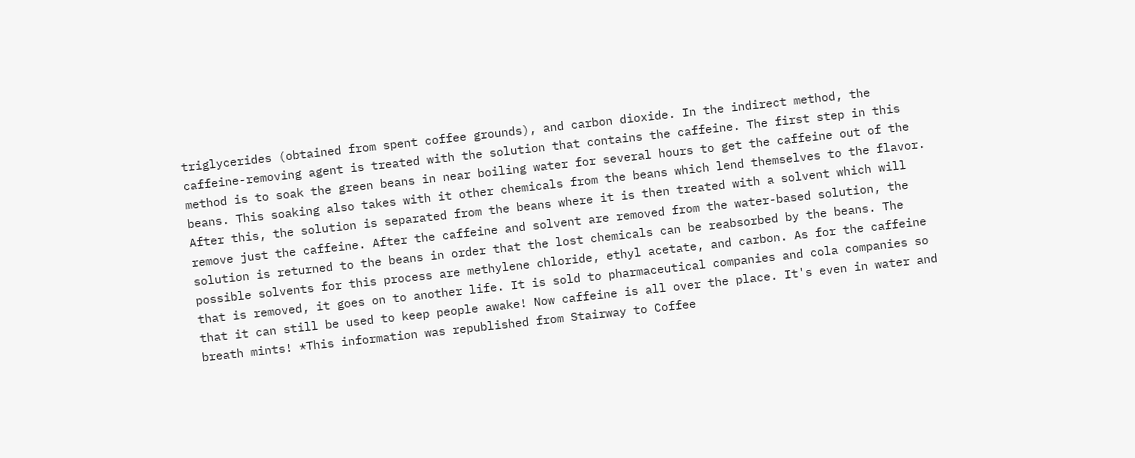triglycerides (obtained from spent coffee grounds), and carbon dioxide. In the indirect method, the caffeine-removing agent is treated with the solution that contains the caffeine. The first step in this method is to soak the green beans in near boiling water for several hours to get the caffeine out of the beans. This soaking also takes with it other chemicals from the beans which lend themselves to the flavor. After this, the solution is separated from the beans where it is then treated with a solvent which will remove just the caffeine. After the caffeine and solvent are removed from the water-based solution, the solution is returned to the beans in order that the lost chemicals can be reabsorbed by the beans. The possible solvents for this process are methylene chloride, ethyl acetate, and carbon. As for the caffeine that is removed, it goes on to another life. It is sold to pharmaceutical companies and cola companies so that it can still be used to keep people awake! Now caffeine is all over the place. It's even in water and breath mints! *This information was republished from Stairway to Coffee